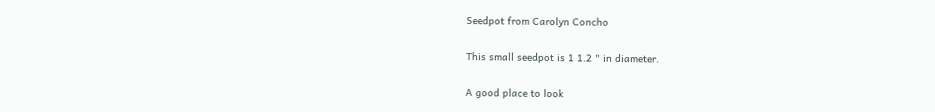Seedpot from Carolyn Concho

This small seedpot is 1 1.2 " in diameter.

A good place to look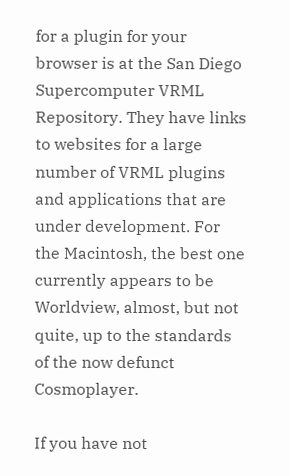for a plugin for your browser is at the San Diego Supercomputer VRML Repository. They have links to websites for a large number of VRML plugins and applications that are under development. For the Macintosh, the best one currently appears to be Worldview, almost, but not quite, up to the standards of the now defunct Cosmoplayer.

If you have not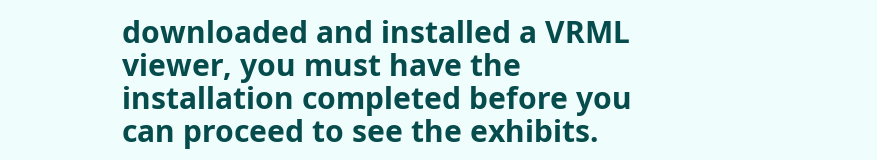downloaded and installed a VRML viewer, you must have the installation completed before you can proceed to see the exhibits.